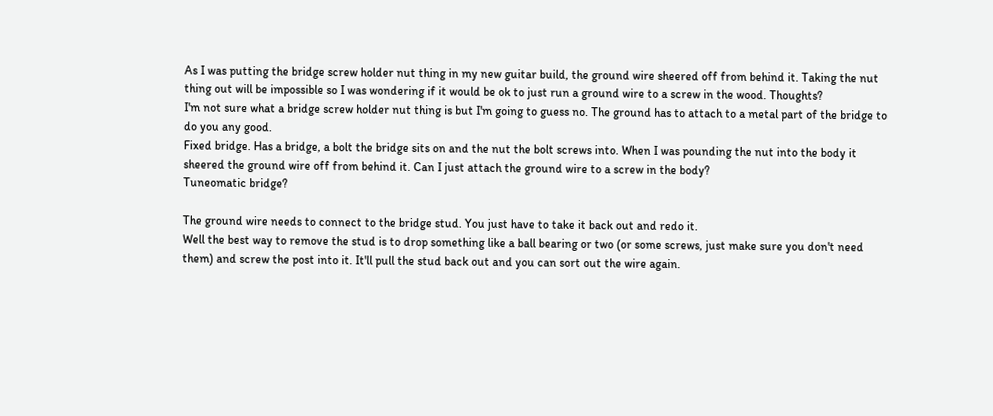As I was putting the bridge screw holder nut thing in my new guitar build, the ground wire sheered off from behind it. Taking the nut thing out will be impossible so I was wondering if it would be ok to just run a ground wire to a screw in the wood. Thoughts?
I'm not sure what a bridge screw holder nut thing is but I'm going to guess no. The ground has to attach to a metal part of the bridge to do you any good.
Fixed bridge. Has a bridge, a bolt the bridge sits on and the nut the bolt screws into. When I was pounding the nut into the body it sheered the ground wire off from behind it. Can I just attach the ground wire to a screw in the body?
Tuneomatic bridge?

The ground wire needs to connect to the bridge stud. You just have to take it back out and redo it.
Well the best way to remove the stud is to drop something like a ball bearing or two (or some screws, just make sure you don't need them) and screw the post into it. It'll pull the stud back out and you can sort out the wire again.